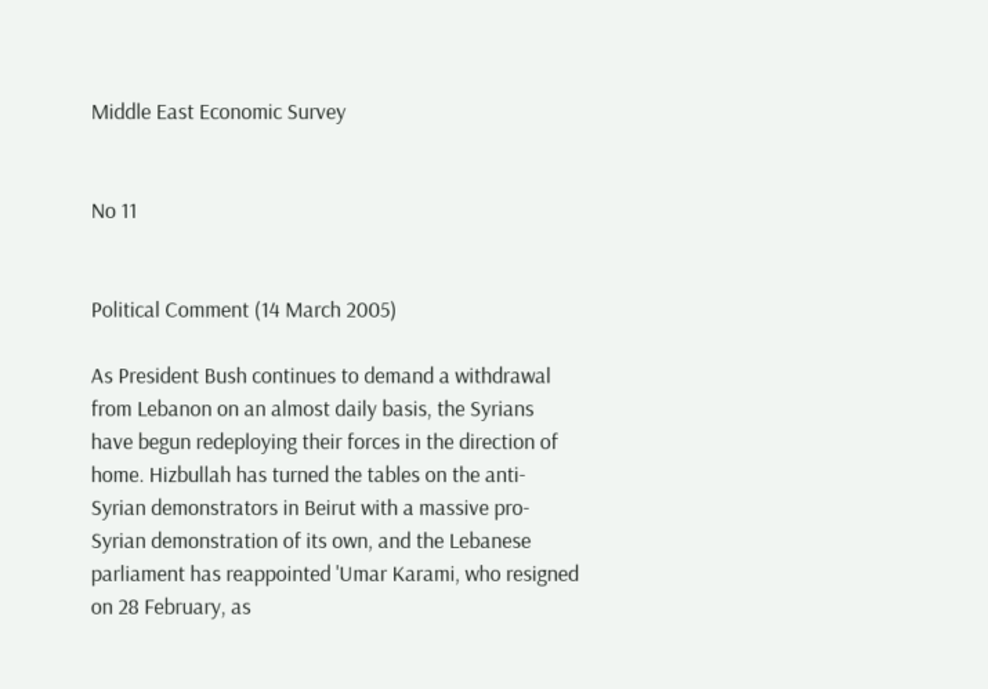Middle East Economic Survey


No 11


Political Comment (14 March 2005)

As President Bush continues to demand a withdrawal from Lebanon on an almost daily basis, the Syrians have begun redeploying their forces in the direction of home. Hizbullah has turned the tables on the anti-Syrian demonstrators in Beirut with a massive pro-Syrian demonstration of its own, and the Lebanese parliament has reappointed 'Umar Karami, who resigned on 28 February, as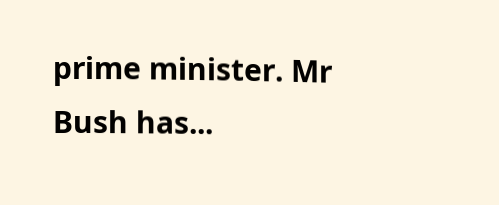prime minister. Mr Bush has...